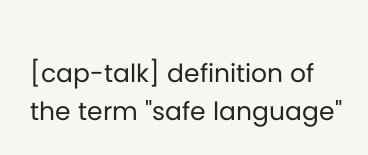[cap-talk] definition of the term "safe language"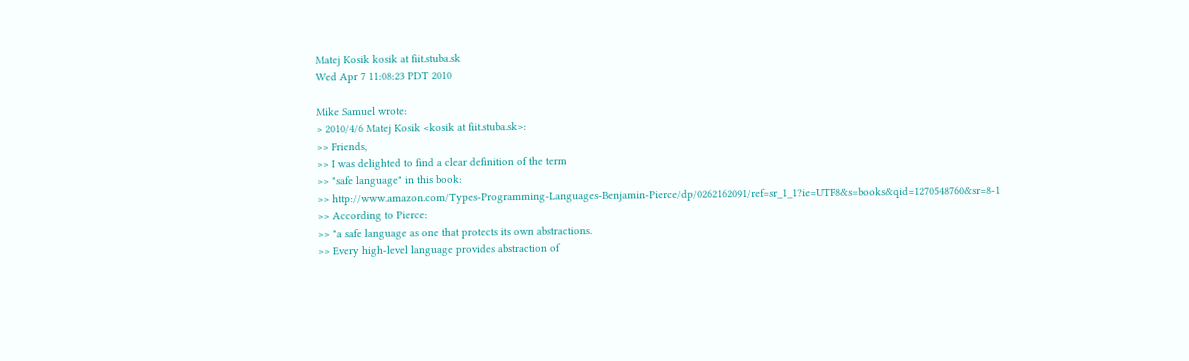Matej Kosik kosik at fiit.stuba.sk
Wed Apr 7 11:08:23 PDT 2010

Mike Samuel wrote:
> 2010/4/6 Matej Kosik <kosik at fiit.stuba.sk>:
>> Friends,
>> I was delighted to find a clear definition of the term
>> "safe language" in this book:
>> http://www.amazon.com/Types-Programming-Languages-Benjamin-Pierce/dp/0262162091/ref=sr_1_1?ie=UTF8&s=books&qid=1270548760&sr=8-1
>> According to Pierce:
>> "a safe language as one that protects its own abstractions.
>> Every high-level language provides abstraction of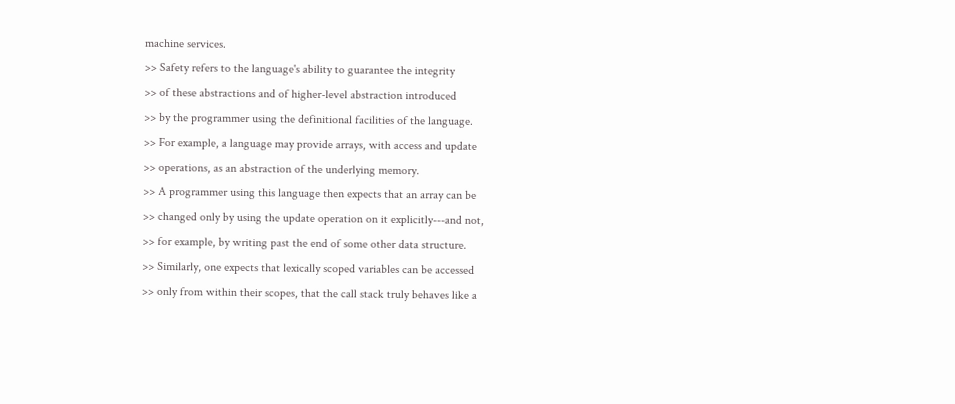machine services.
>> Safety refers to the language's ability to guarantee the integrity
>> of these abstractions and of higher-level abstraction introduced
>> by the programmer using the definitional facilities of the language.
>> For example, a language may provide arrays, with access and update
>> operations, as an abstraction of the underlying memory.
>> A programmer using this language then expects that an array can be
>> changed only by using the update operation on it explicitly---and not,
>> for example, by writing past the end of some other data structure.
>> Similarly, one expects that lexically scoped variables can be accessed
>> only from within their scopes, that the call stack truly behaves like a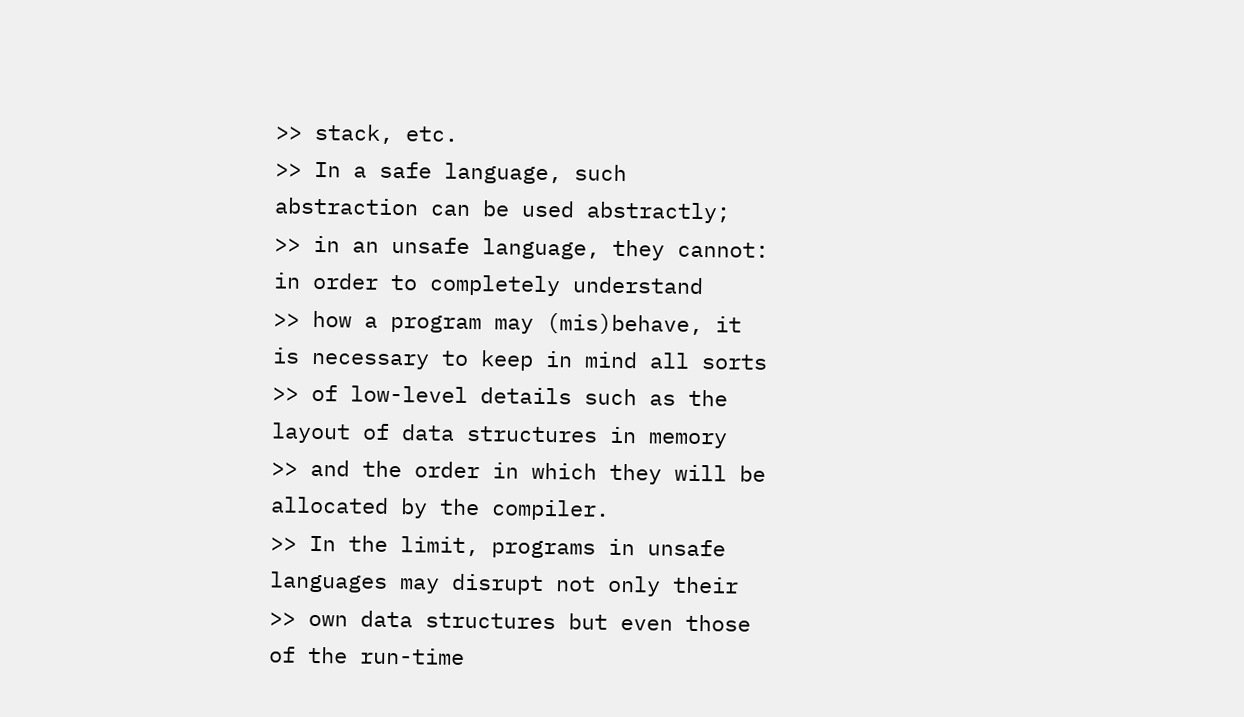>> stack, etc.
>> In a safe language, such abstraction can be used abstractly;
>> in an unsafe language, they cannot: in order to completely understand
>> how a program may (mis)behave, it is necessary to keep in mind all sorts
>> of low-level details such as the layout of data structures in memory
>> and the order in which they will be allocated by the compiler.
>> In the limit, programs in unsafe languages may disrupt not only their
>> own data structures but even those of the run-time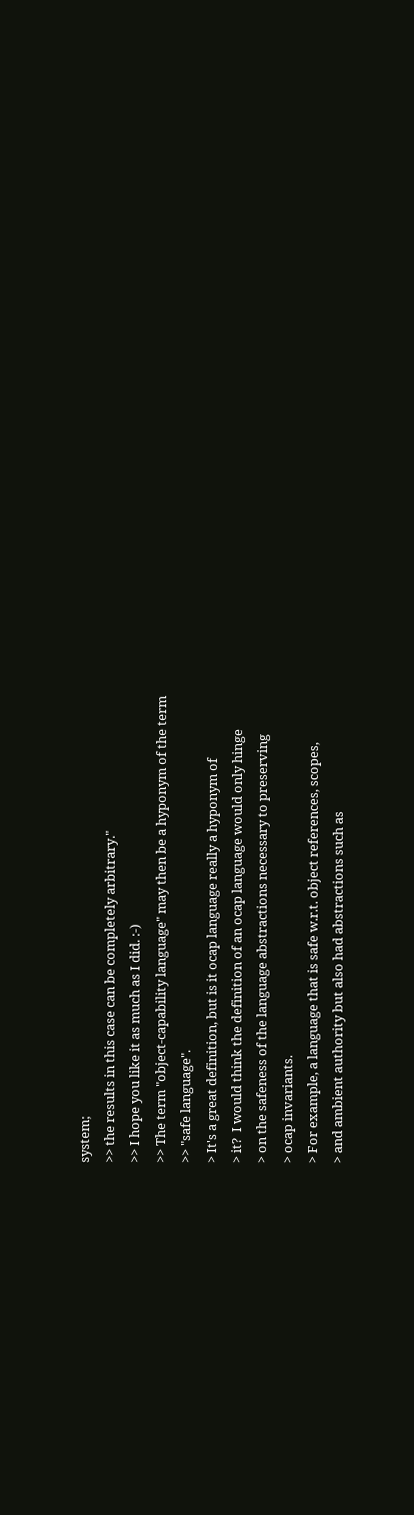system;
>> the results in this case can be completely arbitrary."
>> I hope you like it as much as I did. :-)
>> The term "object-capability language" may then be a hyponym of the term
>> "safe language".
> It's a great definition, but is it ocap language really a hyponym of
> it?  I would think the definition of an ocap language would only hinge
> on the safeness of the language abstractions necessary to preserving
> ocap invariants.
> For example, a language that is safe w.r.t. object references, scopes,
> and ambient authority but also had abstractions such as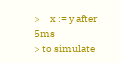>     x := y after 5ms
> to simulate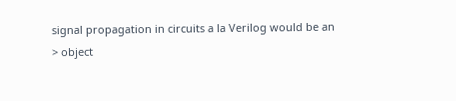signal propagation in circuits a la Verilog would be an
> object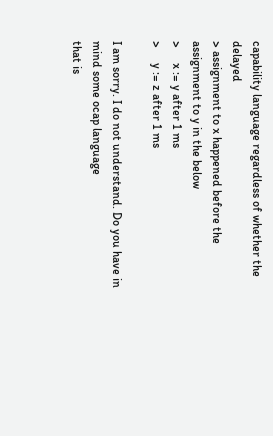capability language regardless of whether the delayed
> assignment to x happened before the assignment to y in the below
>     x := y after 1 ms
>     y := z after 1 ms

I am sorry. I do not understand. Do you have in mind some ocap language
that is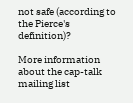not safe (according to the Pierce's definition)?

More information about the cap-talk mailing list